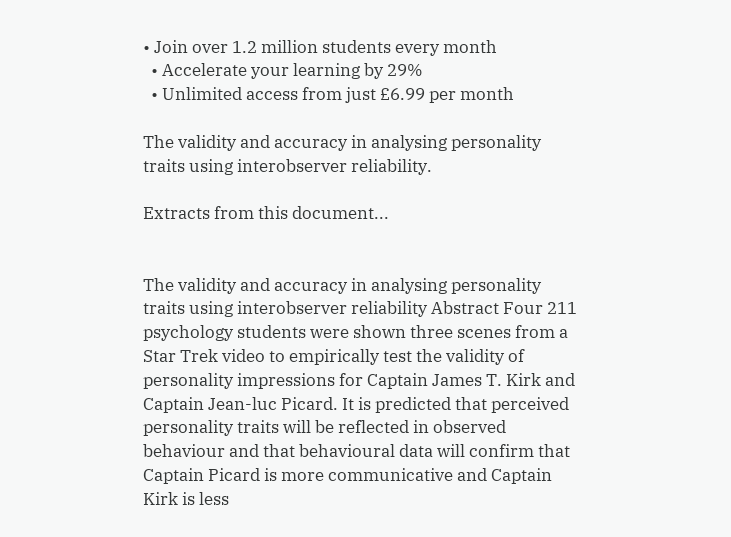• Join over 1.2 million students every month
  • Accelerate your learning by 29%
  • Unlimited access from just £6.99 per month

The validity and accuracy in analysing personality traits using interobserver reliability.

Extracts from this document...


The validity and accuracy in analysing personality traits using interobserver reliability Abstract Four 211 psychology students were shown three scenes from a Star Trek video to empirically test the validity of personality impressions for Captain James T. Kirk and Captain Jean-luc Picard. It is predicted that perceived personality traits will be reflected in observed behaviour and that behavioural data will confirm that Captain Picard is more communicative and Captain Kirk is less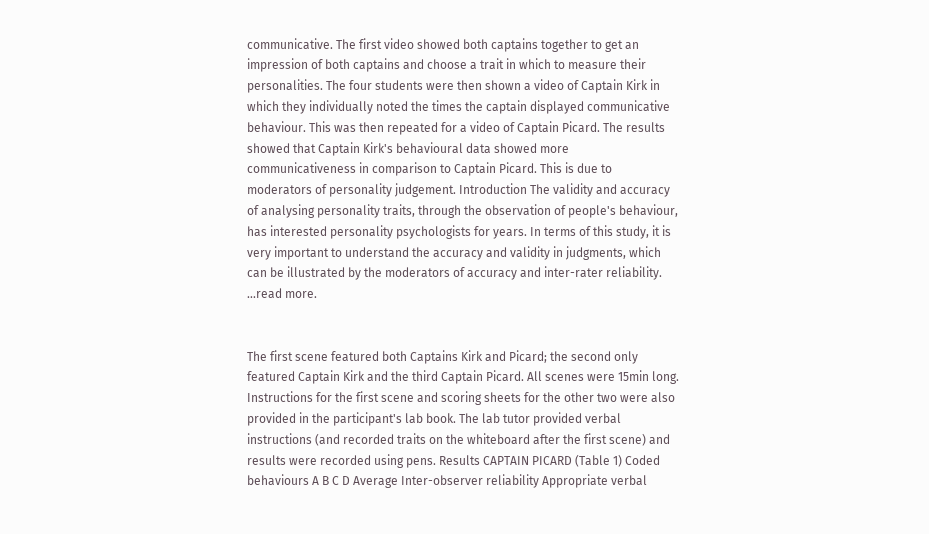communicative. The first video showed both captains together to get an impression of both captains and choose a trait in which to measure their personalities. The four students were then shown a video of Captain Kirk in which they individually noted the times the captain displayed communicative behaviour. This was then repeated for a video of Captain Picard. The results showed that Captain Kirk's behavioural data showed more communicativeness in comparison to Captain Picard. This is due to moderators of personality judgement. Introduction The validity and accuracy of analysing personality traits, through the observation of people's behaviour, has interested personality psychologists for years. In terms of this study, it is very important to understand the accuracy and validity in judgments, which can be illustrated by the moderators of accuracy and inter-rater reliability. ...read more.


The first scene featured both Captains Kirk and Picard; the second only featured Captain Kirk and the third Captain Picard. All scenes were 15min long. Instructions for the first scene and scoring sheets for the other two were also provided in the participant's lab book. The lab tutor provided verbal instructions (and recorded traits on the whiteboard after the first scene) and results were recorded using pens. Results CAPTAIN PICARD (Table 1) Coded behaviours A B C D Average Inter-observer reliability Appropriate verbal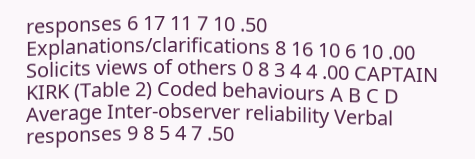responses 6 17 11 7 10 .50 Explanations/clarifications 8 16 10 6 10 .00 Solicits views of others 0 8 3 4 4 .00 CAPTAIN KIRK (Table 2) Coded behaviours A B C D Average Inter-observer reliability Verbal responses 9 8 5 4 7 .50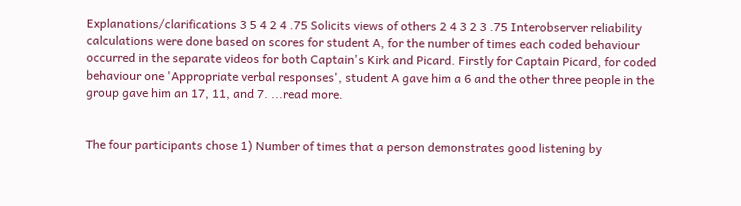Explanations/clarifications 3 5 4 2 4 .75 Solicits views of others 2 4 3 2 3 .75 Interobserver reliability calculations were done based on scores for student A, for the number of times each coded behaviour occurred in the separate videos for both Captain's Kirk and Picard. Firstly for Captain Picard, for coded behaviour one 'Appropriate verbal responses', student A gave him a 6 and the other three people in the group gave him an 17, 11, and 7. ...read more.


The four participants chose 1) Number of times that a person demonstrates good listening by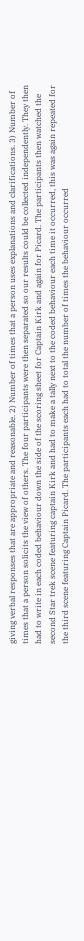giving verbal responses that are appropriate and reasonable. 2) Number of times that a person uses explanations and clarifications. 3) Number of times that a person solicits the view of others. The four participants were then separated so our results could be collected independently. They then had to write in each coded behaviour down the side of the scoring sheet for Captain Kirk and again for Picard. The participants then watched the second Star trek scene featuring captain Kirk and had to make a tally next to the coded behaviour each time it occurred, this was again repeated for the third scene featuring Captain Picard. The participants each had to total the number of times the behaviour occurred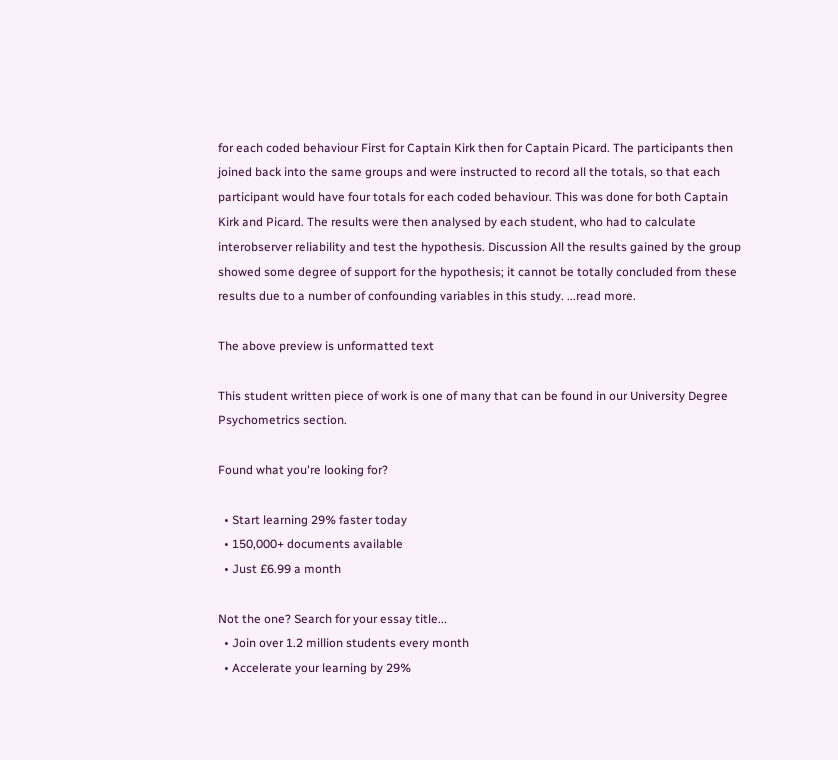for each coded behaviour First for Captain Kirk then for Captain Picard. The participants then joined back into the same groups and were instructed to record all the totals, so that each participant would have four totals for each coded behaviour. This was done for both Captain Kirk and Picard. The results were then analysed by each student, who had to calculate interobserver reliability and test the hypothesis. Discussion All the results gained by the group showed some degree of support for the hypothesis; it cannot be totally concluded from these results due to a number of confounding variables in this study. ...read more.

The above preview is unformatted text

This student written piece of work is one of many that can be found in our University Degree Psychometrics section.

Found what you're looking for?

  • Start learning 29% faster today
  • 150,000+ documents available
  • Just £6.99 a month

Not the one? Search for your essay title...
  • Join over 1.2 million students every month
  • Accelerate your learning by 29%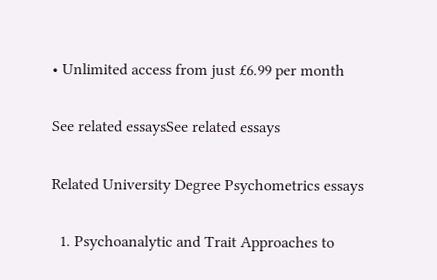• Unlimited access from just £6.99 per month

See related essaysSee related essays

Related University Degree Psychometrics essays

  1. Psychoanalytic and Trait Approaches to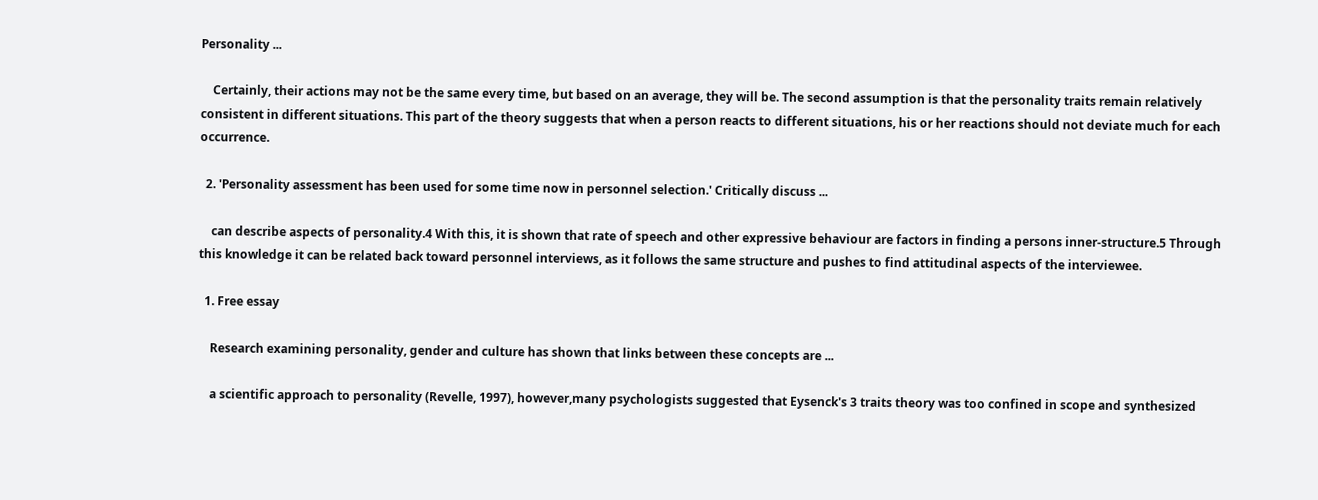Personality ...

    Certainly, their actions may not be the same every time, but based on an average, they will be. The second assumption is that the personality traits remain relatively consistent in different situations. This part of the theory suggests that when a person reacts to different situations, his or her reactions should not deviate much for each occurrence.

  2. 'Personality assessment has been used for some time now in personnel selection.' Critically discuss ...

    can describe aspects of personality.4 With this, it is shown that rate of speech and other expressive behaviour are factors in finding a persons inner-structure.5 Through this knowledge it can be related back toward personnel interviews, as it follows the same structure and pushes to find attitudinal aspects of the interviewee.

  1. Free essay

    Research examining personality, gender and culture has shown that links between these concepts are ...

    a scientific approach to personality (Revelle, 1997), however,many psychologists suggested that Eysenck's 3 traits theory was too confined in scope and synthesized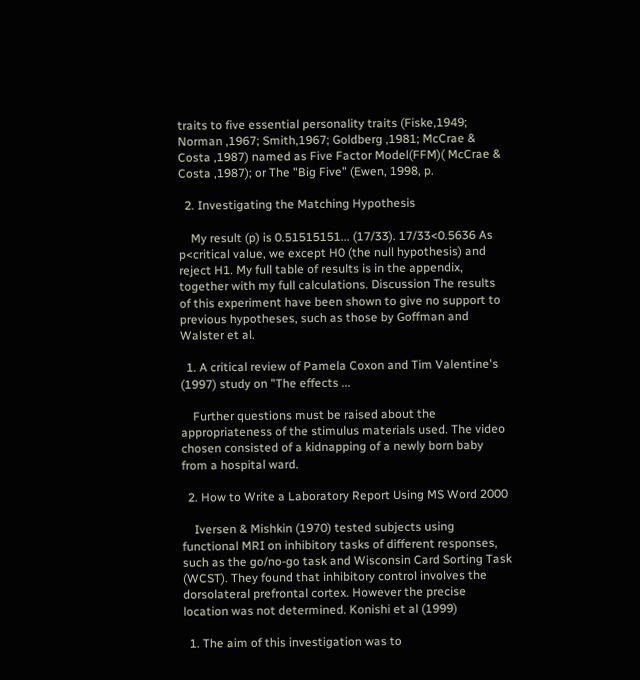traits to five essential personality traits (Fiske,1949; Norman ,1967; Smith,1967; Goldberg ,1981; McCrae & Costa ,1987) named as Five Factor Model(FFM)( McCrae & Costa ,1987); or The "Big Five" (Ewen, 1998, p.

  2. Investigating the Matching Hypothesis

    My result (p) is 0.51515151... (17/33). 17/33<0.5636 As p<critical value, we except H0 (the null hypothesis) and reject H1. My full table of results is in the appendix, together with my full calculations. Discussion The results of this experiment have been shown to give no support to previous hypotheses, such as those by Goffman and Walster et al.

  1. A critical review of Pamela Coxon and Tim Valentine's (1997) study on "The effects ...

    Further questions must be raised about the appropriateness of the stimulus materials used. The video chosen consisted of a kidnapping of a newly born baby from a hospital ward.

  2. How to Write a Laboratory Report Using MS Word 2000

    Iversen & Mishkin (1970) tested subjects using functional MRI on inhibitory tasks of different responses, such as the go/no-go task and Wisconsin Card Sorting Task (WCST). They found that inhibitory control involves the dorsolateral prefrontal cortex. However the precise location was not determined. Konishi et al (1999)

  1. The aim of this investigation was to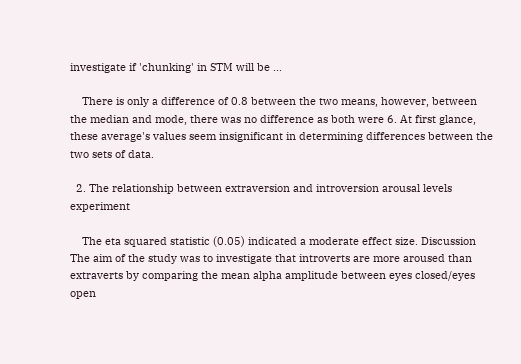investigate if 'chunking' in STM will be ...

    There is only a difference of 0.8 between the two means, however, between the median and mode, there was no difference as both were 6. At first glance, these average's values seem insignificant in determining differences between the two sets of data.

  2. The relationship between extraversion and introversion arousal levels experiment

    The eta squared statistic (0.05) indicated a moderate effect size. Discussion The aim of the study was to investigate that introverts are more aroused than extraverts by comparing the mean alpha amplitude between eyes closed/eyes open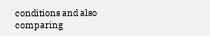conditions and also comparing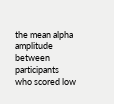the mean alpha amplitude between participants who scored low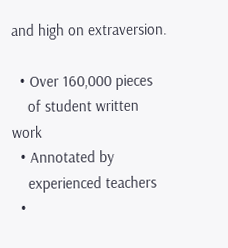and high on extraversion.

  • Over 160,000 pieces
    of student written work
  • Annotated by
    experienced teachers
  •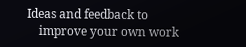Ideas and feedback to
    improve your own work